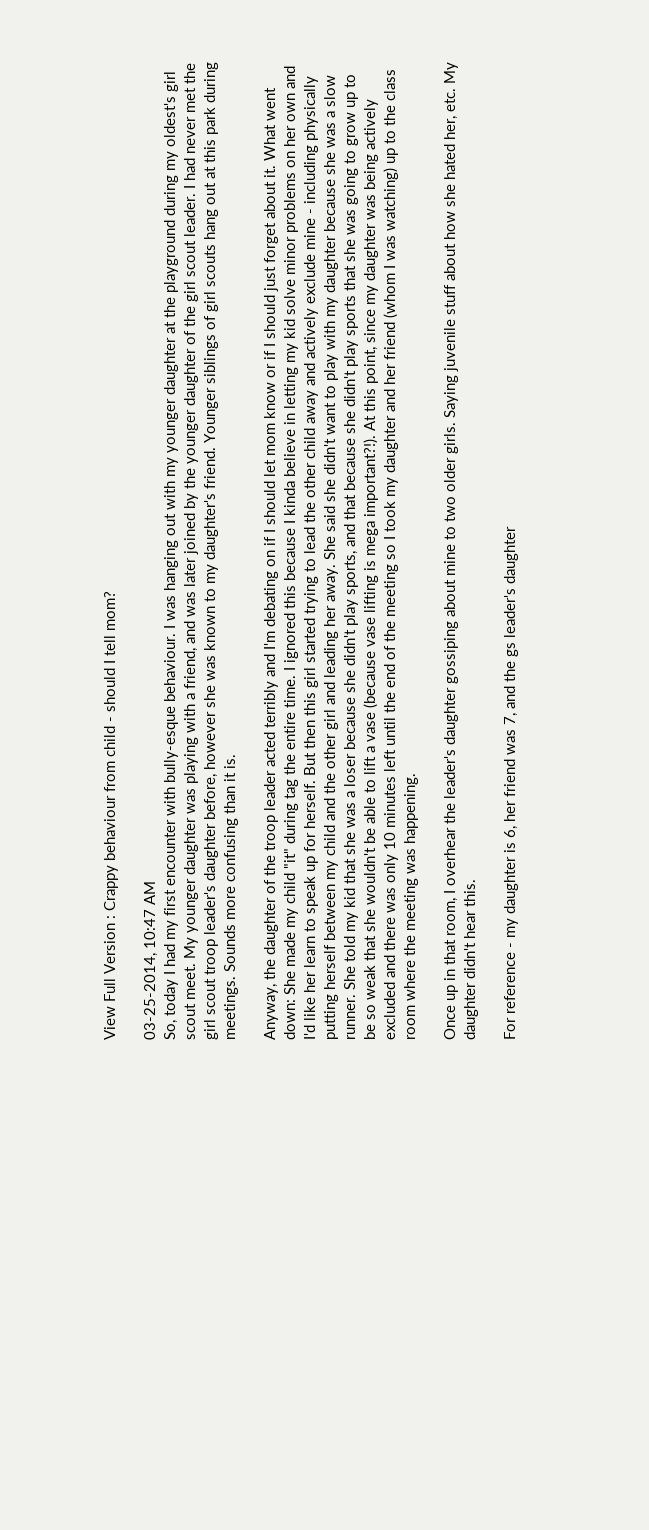View Full Version : Crappy behaviour from child - should I tell mom?

03-25-2014, 10:47 AM
So, today I had my first encounter with bully-esque behaviour. I was hanging out with my younger daughter at the playground during my oldest's girl scout meet. My younger daughter was playing with a friend, and was later joined by the younger daughter of the girl scout leader. I had never met the girl scout troop leader's daughter before, however she was known to my daughter's friend. Younger siblings of girl scouts hang out at this park during meetings. Sounds more confusing than it is.

Anyway, the daughter of the troop leader acted terribly and I'm debating on if I should let mom know or if I should just forget about it. What went down: She made my child "it" during tag the entire time. I ignored this because I kinda believe in letting my kid solve minor problems on her own and I'd like her learn to speak up for herself. But then this girl started trying to lead the other child away and actively exclude mine - including physically putting herself between my child and the other girl and leading her away. She said she didn't want to play with my daughter because she was a slow runner. She told my kid that she was a loser because she didn't play sports, and that because she didn't play sports that she was going to grow up to be so weak that she wouldn't be able to lift a vase (because vase lifting is mega important?!). At this point, since my daughter was being actively excluded and there was only 10 minutes left until the end of the meeting so I took my daughter and her friend (whom I was watching) up to the class room where the meeting was happening.

Once up in that room, I overhear the leader's daughter gossiping about mine to two older girls. Saying juvenile stuff about how she hated her, etc. My daughter didn't hear this.

For reference - my daughter is 6, her friend was 7, and the gs leader's daughter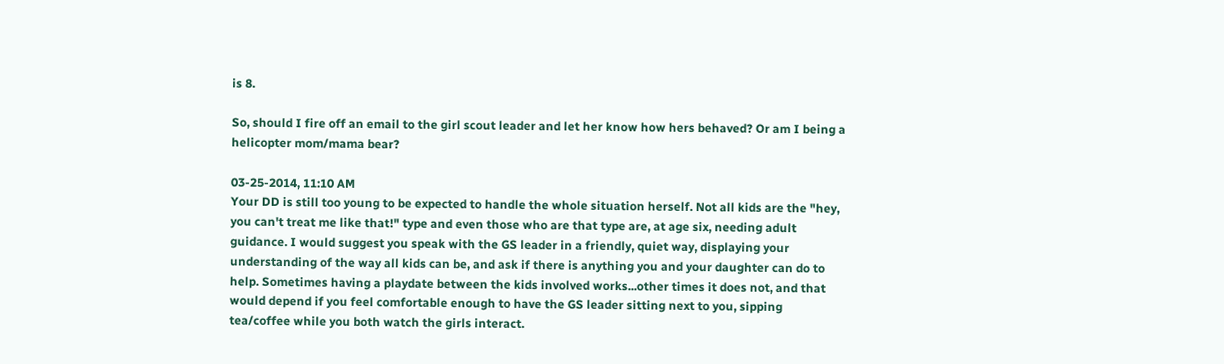is 8.

So, should I fire off an email to the girl scout leader and let her know how hers behaved? Or am I being a helicopter mom/mama bear?

03-25-2014, 11:10 AM
Your DD is still too young to be expected to handle the whole situation herself. Not all kids are the "hey, you can't treat me like that!" type and even those who are that type are, at age six, needing adult guidance. I would suggest you speak with the GS leader in a friendly, quiet way, displaying your understanding of the way all kids can be, and ask if there is anything you and your daughter can do to help. Sometimes having a playdate between the kids involved works...other times it does not, and that would depend if you feel comfortable enough to have the GS leader sitting next to you, sipping tea/coffee while you both watch the girls interact.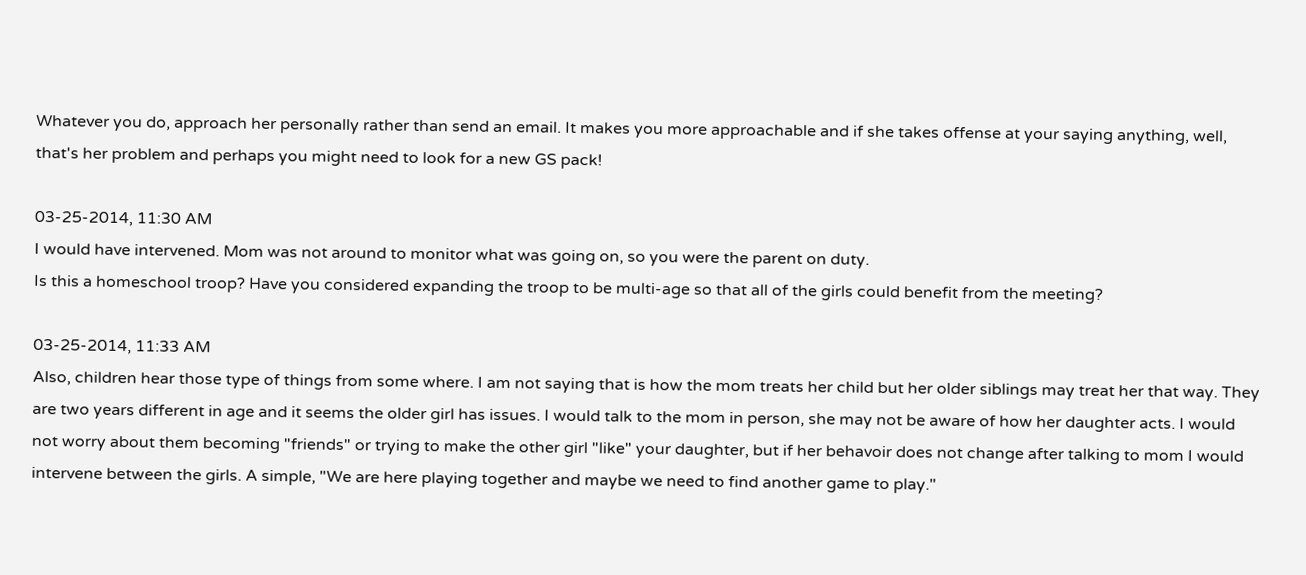Whatever you do, approach her personally rather than send an email. It makes you more approachable and if she takes offense at your saying anything, well, that's her problem and perhaps you might need to look for a new GS pack!

03-25-2014, 11:30 AM
I would have intervened. Mom was not around to monitor what was going on, so you were the parent on duty.
Is this a homeschool troop? Have you considered expanding the troop to be multi-age so that all of the girls could benefit from the meeting?

03-25-2014, 11:33 AM
Also, children hear those type of things from some where. I am not saying that is how the mom treats her child but her older siblings may treat her that way. They are two years different in age and it seems the older girl has issues. I would talk to the mom in person, she may not be aware of how her daughter acts. I would not worry about them becoming "friends" or trying to make the other girl "like" your daughter, but if her behavoir does not change after talking to mom I would intervene between the girls. A simple, "We are here playing together and maybe we need to find another game to play."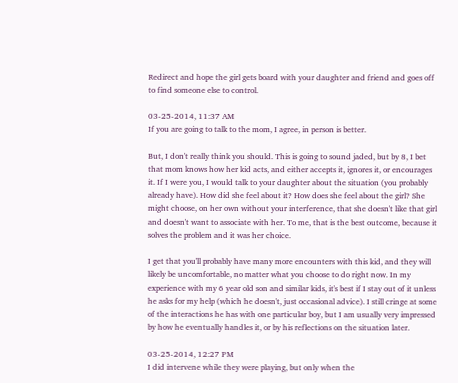Redirect and hope the girl gets board with your daughter and friend and goes off to find someone else to control.

03-25-2014, 11:37 AM
If you are going to talk to the mom, I agree, in person is better.

But, I don't really think you should. This is going to sound jaded, but by 8, I bet that mom knows how her kid acts, and either accepts it, ignores it, or encourages it. If I were you, I would talk to your daughter about the situation (you probably already have). How did she feel about it? How does she feel about the girl? She might choose, on her own without your interference, that she doesn't like that girl and doesn't want to associate with her. To me, that is the best outcome, because it solves the problem and it was her choice.

I get that you'll probably have many more encounters with this kid, and they will likely be uncomfortable, no matter what you choose to do right now. In my experience with my 6 year old son and similar kids, it's best if I stay out of it unless he asks for my help (which he doesn't, just occasional advice). I still cringe at some of the interactions he has with one particular boy, but I am usually very impressed by how he eventually handles it, or by his reflections on the situation later.

03-25-2014, 12:27 PM
I did intervene while they were playing, but only when the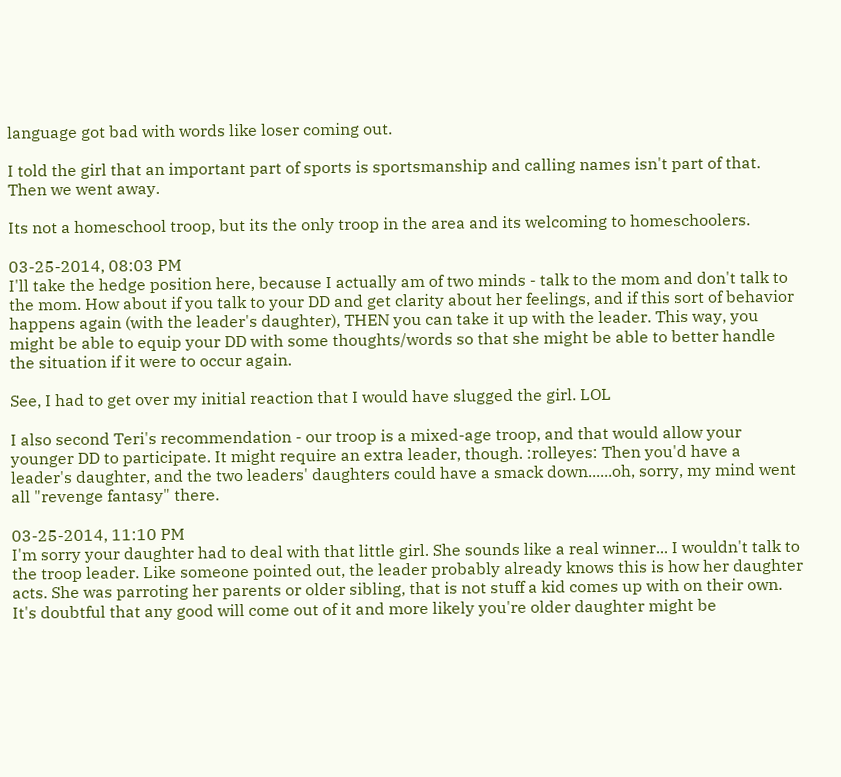language got bad with words like loser coming out.

I told the girl that an important part of sports is sportsmanship and calling names isn't part of that. Then we went away.

Its not a homeschool troop, but its the only troop in the area and its welcoming to homeschoolers.

03-25-2014, 08:03 PM
I'll take the hedge position here, because I actually am of two minds - talk to the mom and don't talk to the mom. How about if you talk to your DD and get clarity about her feelings, and if this sort of behavior happens again (with the leader's daughter), THEN you can take it up with the leader. This way, you might be able to equip your DD with some thoughts/words so that she might be able to better handle the situation if it were to occur again.

See, I had to get over my initial reaction that I would have slugged the girl. LOL

I also second Teri's recommendation - our troop is a mixed-age troop, and that would allow your younger DD to participate. It might require an extra leader, though. :rolleyes: Then you'd have a leader's daughter, and the two leaders' daughters could have a smack down......oh, sorry, my mind went all "revenge fantasy" there.

03-25-2014, 11:10 PM
I'm sorry your daughter had to deal with that little girl. She sounds like a real winner... I wouldn't talk to the troop leader. Like someone pointed out, the leader probably already knows this is how her daughter acts. She was parroting her parents or older sibling, that is not stuff a kid comes up with on their own. It's doubtful that any good will come out of it and more likely you're older daughter might be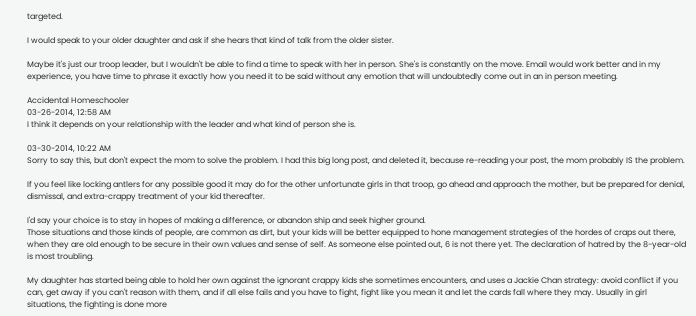targeted.

I would speak to your older daughter and ask if she hears that kind of talk from the older sister.

Maybe it's just our troop leader, but I wouldn't be able to find a time to speak with her in person. She's is constantly on the move. Email would work better and in my experience, you have time to phrase it exactly how you need it to be said without any emotion that will undoubtedly come out in an in person meeting.

Accidental Homeschooler
03-26-2014, 12:58 AM
I think it depends on your relationship with the leader and what kind of person she is.

03-30-2014, 10:22 AM
Sorry to say this, but don't expect the mom to solve the problem. I had this big long post, and deleted it, because re-reading your post, the mom probably IS the problem.

If you feel like locking antlers for any possible good it may do for the other unfortunate girls in that troop, go ahead and approach the mother, but be prepared for denial, dismissal, and extra-crappy treatment of your kid thereafter.

I'd say your choice is to stay in hopes of making a difference, or abandon ship and seek higher ground.
Those situations and those kinds of people, are common as dirt, but your kids will be better equipped to hone management strategies of the hordes of craps out there, when they are old enough to be secure in their own values and sense of self. As someone else pointed out, 6 is not there yet. The declaration of hatred by the 8-year-old is most troubling.

My daughter has started being able to hold her own against the ignorant crappy kids she sometimes encounters, and uses a Jackie Chan strategy: avoid conflict if you can, get away if you can't reason with them, and if all else fails and you have to fight, fight like you mean it and let the cards fall where they may. Usually in girl situations, the fighting is done more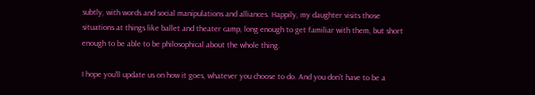subtly, with words and social manipulations and alliances. Happily, my daughter visits those situations at things like ballet and theater camp, long enough to get familiar with them, but short enough to be able to be philosophical about the whole thing.

I hope you'll update us on how it goes, whatever you choose to do. And you don't have to be a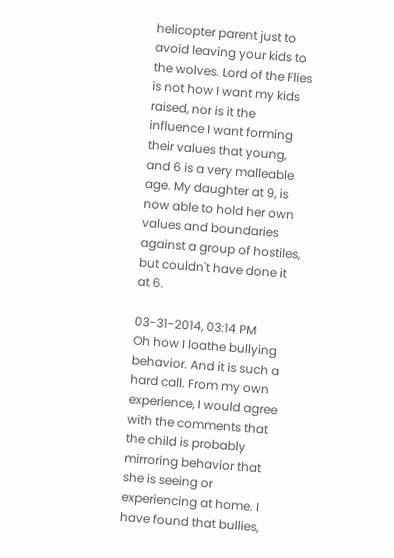helicopter parent just to avoid leaving your kids to the wolves. Lord of the Flies is not how I want my kids raised, nor is it the influence I want forming their values that young, and 6 is a very malleable age. My daughter at 9, is now able to hold her own values and boundaries against a group of hostiles, but couldn't have done it at 6.

03-31-2014, 03:14 PM
Oh how I loathe bullying behavior. And it is such a hard call. From my own experience, I would agree with the comments that the child is probably mirroring behavior that she is seeing or experiencing at home. I have found that bullies,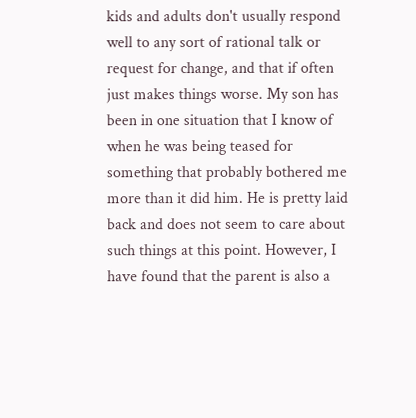kids and adults don't usually respond well to any sort of rational talk or request for change, and that if often just makes things worse. My son has been in one situation that I know of when he was being teased for something that probably bothered me more than it did him. He is pretty laid back and does not seem to care about such things at this point. However, I have found that the parent is also a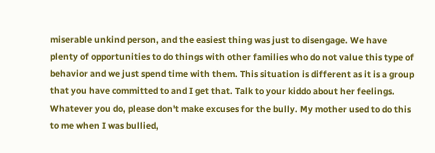miserable unkind person, and the easiest thing was just to disengage. We have plenty of opportunities to do things with other families who do not value this type of behavior and we just spend time with them. This situation is different as it is a group that you have committed to and I get that. Talk to your kiddo about her feelings. Whatever you do, please don't make excuses for the bully. My mother used to do this to me when I was bullied,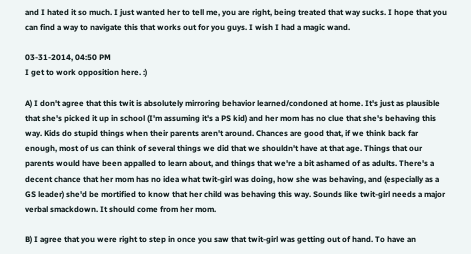and I hated it so much. I just wanted her to tell me, you are right, being treated that way sucks. I hope that you can find a way to navigate this that works out for you guys. I wish I had a magic wand.

03-31-2014, 04:50 PM
I get to work opposition here. :)

A) I don't agree that this twit is absolutely mirroring behavior learned/condoned at home. It's just as plausible that she's picked it up in school (I'm assuming it's a PS kid) and her mom has no clue that she's behaving this way. Kids do stupid things when their parents aren't around. Chances are good that, if we think back far enough, most of us can think of several things we did that we shouldn't have at that age. Things that our parents would have been appalled to learn about, and things that we're a bit ashamed of as adults. There's a decent chance that her mom has no idea what twit-girl was doing, how she was behaving, and (especially as a GS leader) she'd be mortified to know that her child was behaving this way. Sounds like twit-girl needs a major verbal smackdown. It should come from her mom.

B) I agree that you were right to step in once you saw that twit-girl was getting out of hand. To have an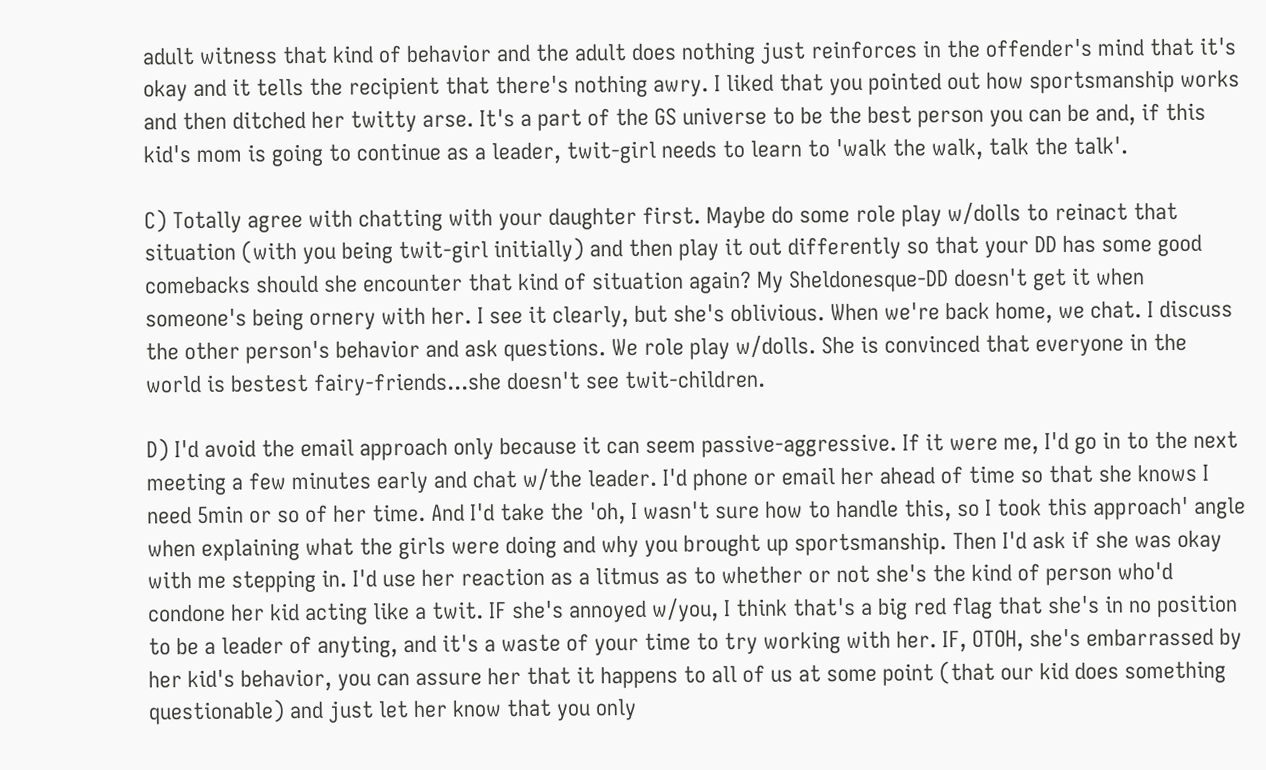adult witness that kind of behavior and the adult does nothing just reinforces in the offender's mind that it's okay and it tells the recipient that there's nothing awry. I liked that you pointed out how sportsmanship works and then ditched her twitty arse. It's a part of the GS universe to be the best person you can be and, if this kid's mom is going to continue as a leader, twit-girl needs to learn to 'walk the walk, talk the talk'.

C) Totally agree with chatting with your daughter first. Maybe do some role play w/dolls to reinact that situation (with you being twit-girl initially) and then play it out differently so that your DD has some good comebacks should she encounter that kind of situation again? My Sheldonesque-DD doesn't get it when someone's being ornery with her. I see it clearly, but she's oblivious. When we're back home, we chat. I discuss the other person's behavior and ask questions. We role play w/dolls. She is convinced that everyone in the world is bestest fairy-friends...she doesn't see twit-children.

D) I'd avoid the email approach only because it can seem passive-aggressive. If it were me, I'd go in to the next meeting a few minutes early and chat w/the leader. I'd phone or email her ahead of time so that she knows I need 5min or so of her time. And I'd take the 'oh, I wasn't sure how to handle this, so I took this approach' angle when explaining what the girls were doing and why you brought up sportsmanship. Then I'd ask if she was okay with me stepping in. I'd use her reaction as a litmus as to whether or not she's the kind of person who'd condone her kid acting like a twit. IF she's annoyed w/you, I think that's a big red flag that she's in no position to be a leader of anyting, and it's a waste of your time to try working with her. IF, OTOH, she's embarrassed by her kid's behavior, you can assure her that it happens to all of us at some point (that our kid does something questionable) and just let her know that you only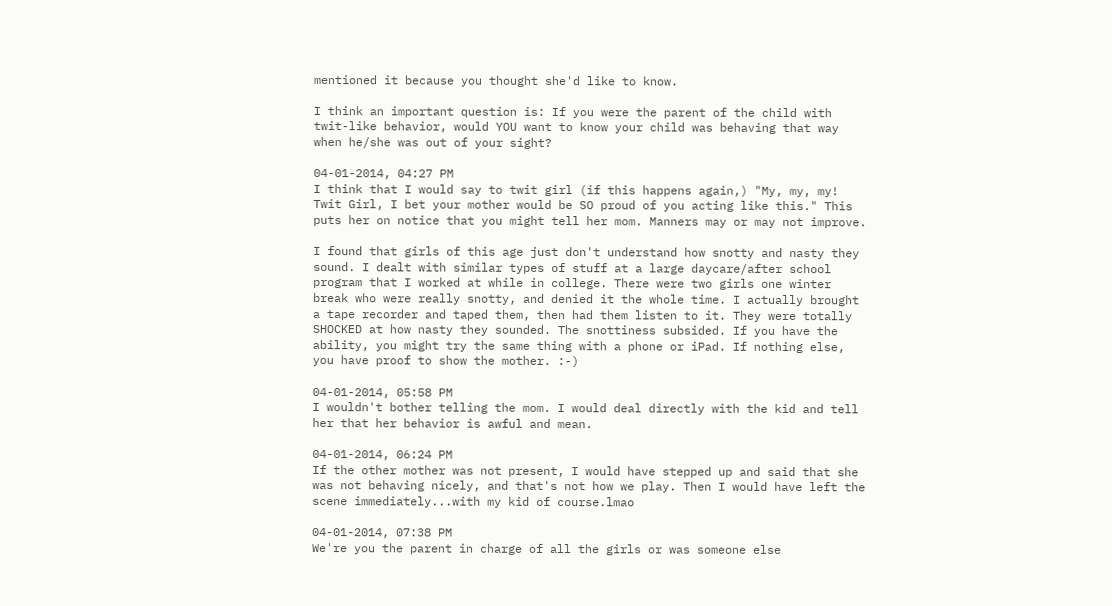mentioned it because you thought she'd like to know.

I think an important question is: If you were the parent of the child with twit-like behavior, would YOU want to know your child was behaving that way when he/she was out of your sight?

04-01-2014, 04:27 PM
I think that I would say to twit girl (if this happens again,) "My, my, my! Twit Girl, I bet your mother would be SO proud of you acting like this." This puts her on notice that you might tell her mom. Manners may or may not improve.

I found that girls of this age just don't understand how snotty and nasty they sound. I dealt with similar types of stuff at a large daycare/after school program that I worked at while in college. There were two girls one winter break who were really snotty, and denied it the whole time. I actually brought a tape recorder and taped them, then had them listen to it. They were totally SHOCKED at how nasty they sounded. The snottiness subsided. If you have the ability, you might try the same thing with a phone or iPad. If nothing else, you have proof to show the mother. :-)

04-01-2014, 05:58 PM
I wouldn't bother telling the mom. I would deal directly with the kid and tell her that her behavior is awful and mean.

04-01-2014, 06:24 PM
If the other mother was not present, I would have stepped up and said that she was not behaving nicely, and that's not how we play. Then I would have left the scene immediately...with my kid of course.lmao

04-01-2014, 07:38 PM
We're you the parent in charge of all the girls or was someone else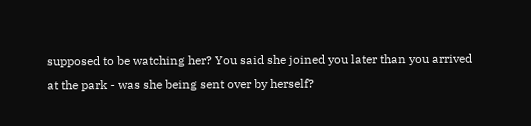supposed to be watching her? You said she joined you later than you arrived at the park - was she being sent over by herself?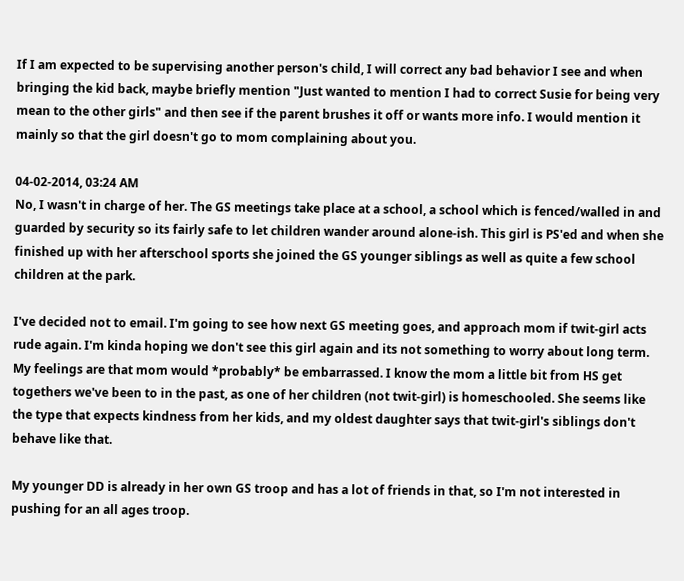If I am expected to be supervising another person's child, I will correct any bad behavior I see and when bringing the kid back, maybe briefly mention "Just wanted to mention I had to correct Susie for being very mean to the other girls" and then see if the parent brushes it off or wants more info. I would mention it mainly so that the girl doesn't go to mom complaining about you.

04-02-2014, 03:24 AM
No, I wasn't in charge of her. The GS meetings take place at a school, a school which is fenced/walled in and guarded by security so its fairly safe to let children wander around alone-ish. This girl is PS'ed and when she finished up with her afterschool sports she joined the GS younger siblings as well as quite a few school children at the park.

I've decided not to email. I'm going to see how next GS meeting goes, and approach mom if twit-girl acts rude again. I'm kinda hoping we don't see this girl again and its not something to worry about long term. My feelings are that mom would *probably* be embarrassed. I know the mom a little bit from HS get togethers we've been to in the past, as one of her children (not twit-girl) is homeschooled. She seems like the type that expects kindness from her kids, and my oldest daughter says that twit-girl's siblings don't behave like that.

My younger DD is already in her own GS troop and has a lot of friends in that, so I'm not interested in pushing for an all ages troop.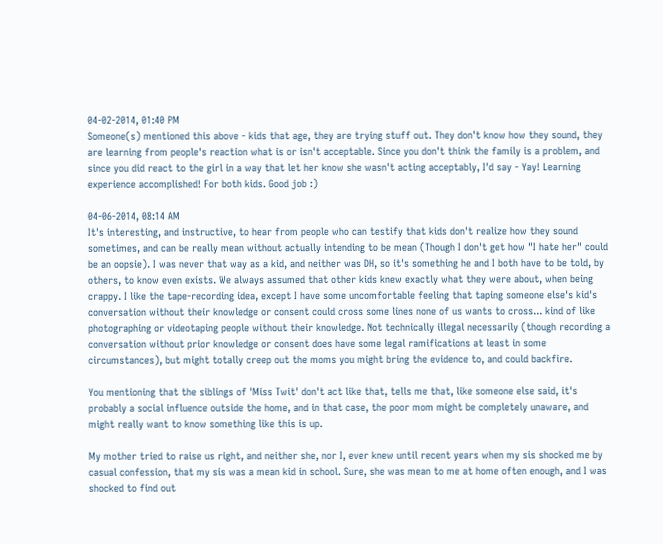04-02-2014, 01:40 PM
Someone(s) mentioned this above - kids that age, they are trying stuff out. They don't know how they sound, they are learning from people's reaction what is or isn't acceptable. Since you don't think the family is a problem, and since you did react to the girl in a way that let her know she wasn't acting acceptably, I'd say - Yay! Learning experience accomplished! For both kids. Good job :)

04-06-2014, 08:14 AM
It's interesting, and instructive, to hear from people who can testify that kids don't realize how they sound sometimes, and can be really mean without actually intending to be mean (Though I don't get how "I hate her" could be an oopsie). I was never that way as a kid, and neither was DH, so it's something he and I both have to be told, by others, to know even exists. We always assumed that other kids knew exactly what they were about, when being crappy. I like the tape-recording idea, except I have some uncomfortable feeling that taping someone else's kid's conversation without their knowledge or consent could cross some lines none of us wants to cross... kind of like photographing or videotaping people without their knowledge. Not technically illegal necessarily (though recording a conversation without prior knowledge or consent does have some legal ramifications at least in some circumstances), but might totally creep out the moms you might bring the evidence to, and could backfire.

You mentioning that the siblings of 'Miss Twit' don't act like that, tells me that, like someone else said, it's probably a social influence outside the home, and in that case, the poor mom might be completely unaware, and might really want to know something like this is up.

My mother tried to raise us right, and neither she, nor I, ever knew until recent years when my sis shocked me by casual confession, that my sis was a mean kid in school. Sure, she was mean to me at home often enough, and I was shocked to find out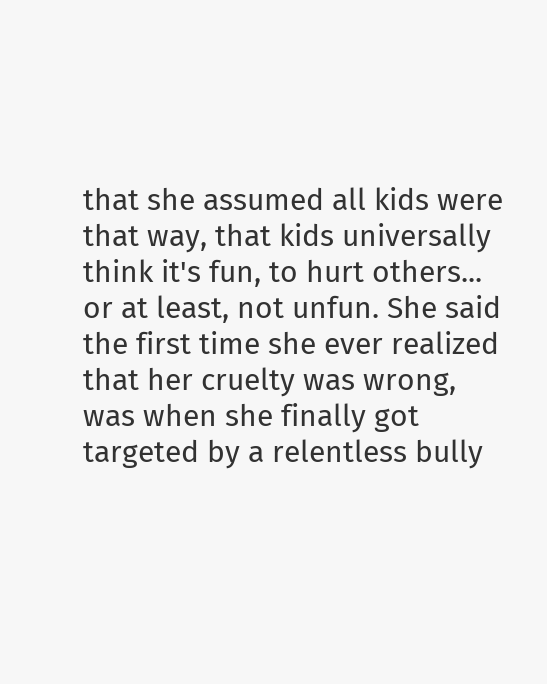that she assumed all kids were that way, that kids universally think it's fun, to hurt others... or at least, not unfun. She said the first time she ever realized that her cruelty was wrong, was when she finally got targeted by a relentless bully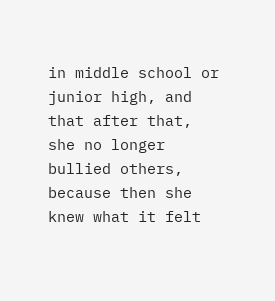in middle school or junior high, and that after that, she no longer bullied others, because then she knew what it felt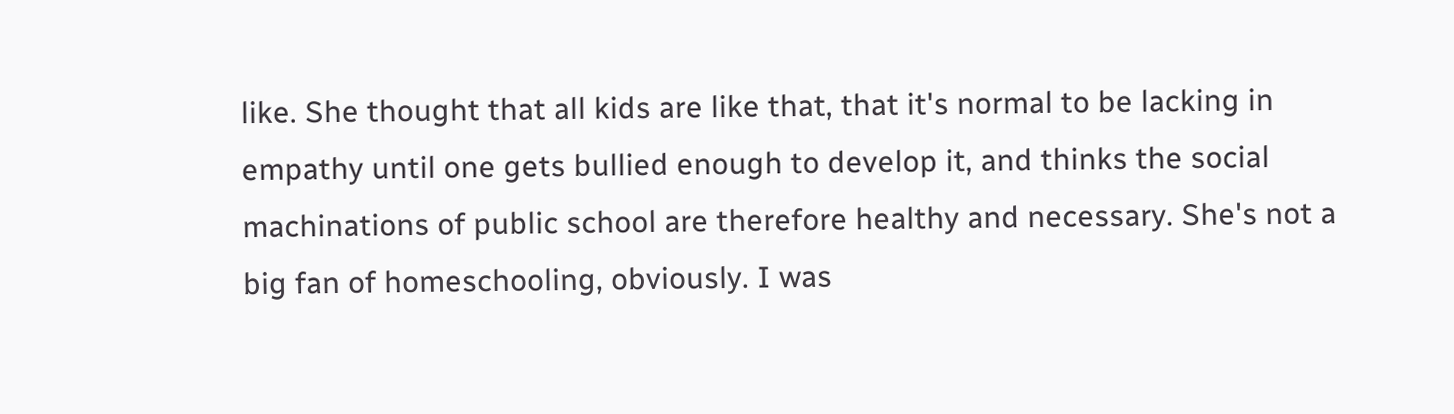like. She thought that all kids are like that, that it's normal to be lacking in empathy until one gets bullied enough to develop it, and thinks the social machinations of public school are therefore healthy and necessary. She's not a big fan of homeschooling, obviously. I was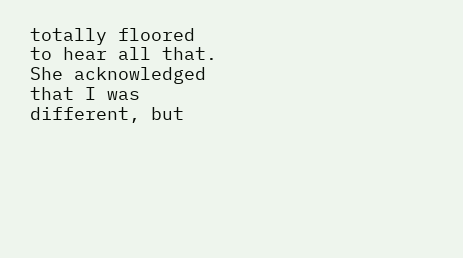totally floored to hear all that. She acknowledged that I was different, but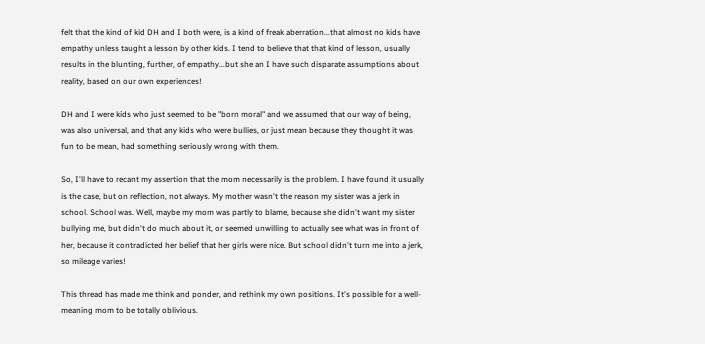felt that the kind of kid DH and I both were, is a kind of freak aberration...that almost no kids have empathy unless taught a lesson by other kids. I tend to believe that that kind of lesson, usually results in the blunting, further, of empathy...but she an I have such disparate assumptions about reality, based on our own experiences!

DH and I were kids who just seemed to be "born moral" and we assumed that our way of being, was also universal, and that any kids who were bullies, or just mean because they thought it was fun to be mean, had something seriously wrong with them.

So, I'll have to recant my assertion that the mom necessarily is the problem. I have found it usually is the case, but on reflection, not always. My mother wasn't the reason my sister was a jerk in school. School was. Well, maybe my mom was partly to blame, because she didn't want my sister bullying me, but didn't do much about it, or seemed unwilling to actually see what was in front of her, because it contradicted her belief that her girls were nice. But school didn't turn me into a jerk, so mileage varies!

This thread has made me think and ponder, and rethink my own positions. It's possible for a well-meaning mom to be totally oblivious.